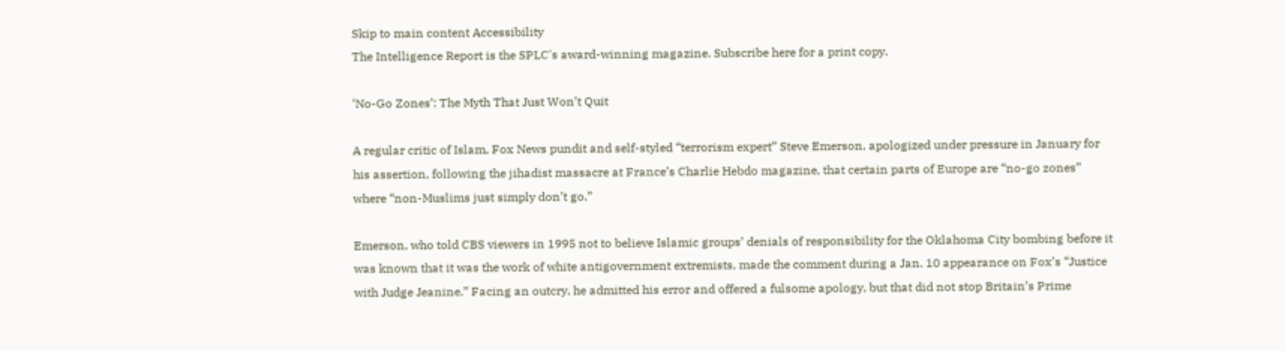Skip to main content Accessibility
The Intelligence Report is the SPLC's award-winning magazine. Subscribe here for a print copy.

‘No-Go Zones’: The Myth That Just Won’t Quit

A regular critic of Islam, Fox News pundit and self-styled “terrorism expert” Steve Emerson, apologized under pressure in January for his assertion, following the jihadist massacre at France’s Charlie Hebdo magazine, that certain parts of Europe are “no-go zones” where “non-Muslims just simply don’t go.”

Emerson, who told CBS viewers in 1995 not to believe Islamic groups’ denials of responsibility for the Oklahoma City bombing before it was known that it was the work of white antigovernment extremists, made the comment during a Jan. 10 appearance on Fox’s “Justice with Judge Jeanine.” Facing an outcry, he admitted his error and offered a fulsome apology, but that did not stop Britain’s Prime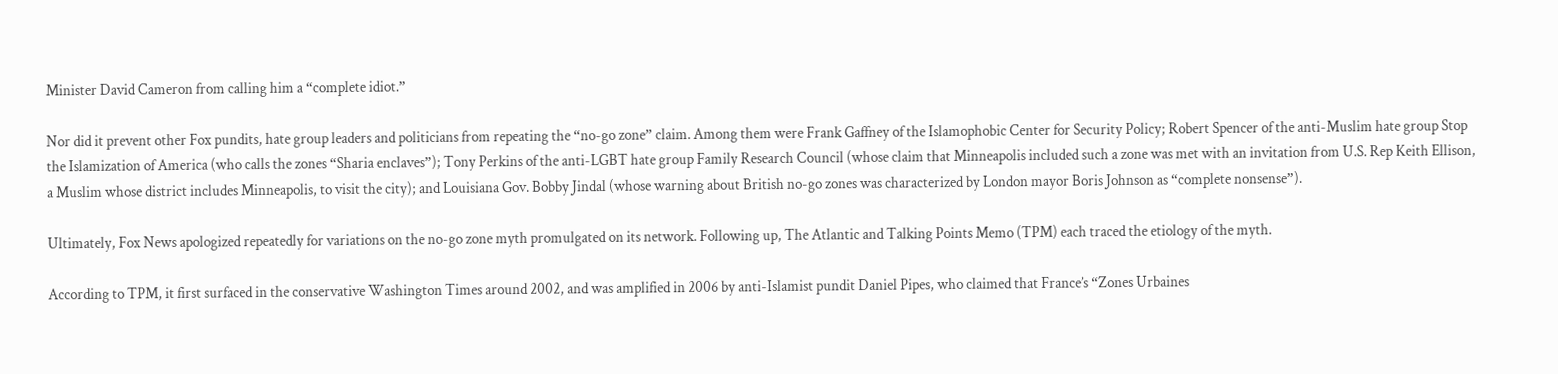Minister David Cameron from calling him a “complete idiot.”

Nor did it prevent other Fox pundits, hate group leaders and politicians from repeating the “no-go zone” claim. Among them were Frank Gaffney of the Islamophobic Center for Security Policy; Robert Spencer of the anti-Muslim hate group Stop the Islamization of America (who calls the zones “Sharia enclaves”); Tony Perkins of the anti-LGBT hate group Family Research Council (whose claim that Minneapolis included such a zone was met with an invitation from U.S. Rep Keith Ellison, a Muslim whose district includes Minneapolis, to visit the city); and Louisiana Gov. Bobby Jindal (whose warning about British no-go zones was characterized by London mayor Boris Johnson as “complete nonsense”).

Ultimately, Fox News apologized repeatedly for variations on the no-go zone myth promulgated on its network. Following up, The Atlantic and Talking Points Memo (TPM) each traced the etiology of the myth.

According to TPM, it first surfaced in the conservative Washington Times around 2002, and was amplified in 2006 by anti-Islamist pundit Daniel Pipes, who claimed that France’s “Zones Urbaines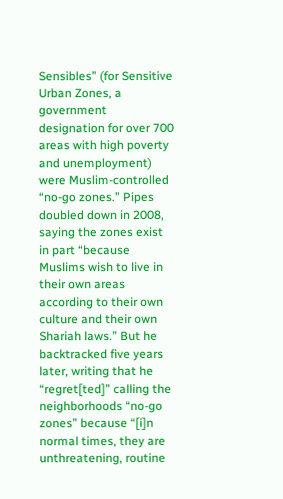Sensibles” (for Sensitive Urban Zones, a government designation for over 700 areas with high poverty and unemployment) were Muslim-controlled “no-go zones.” Pipes doubled down in 2008, saying the zones exist in part “because Muslims wish to live in their own areas according to their own culture and their own Shariah laws.” But he backtracked five years later, writing that he “regret[ted]” calling the neighborhoods “no-go zones” because “[i]n
normal times, they are unthreatening, routine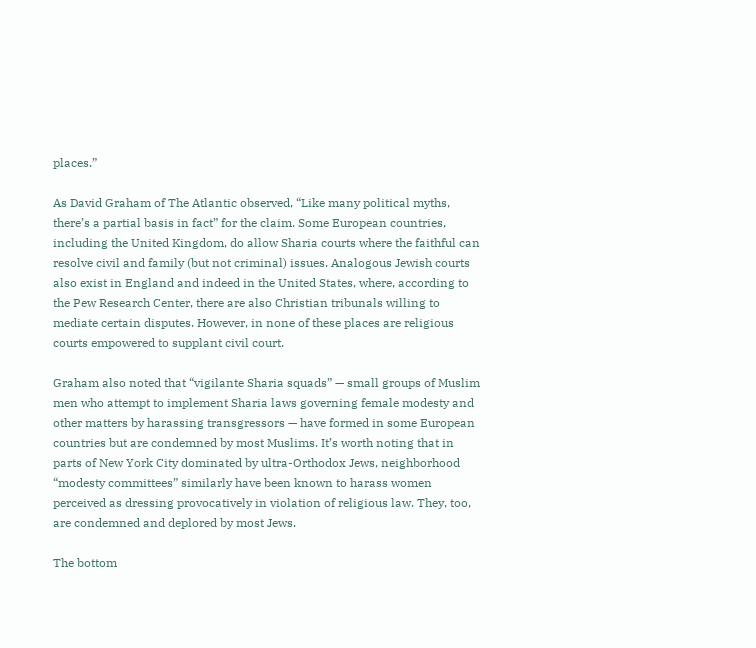places.”

As David Graham of The Atlantic observed, “Like many political myths, there’s a partial basis in fact” for the claim. Some European countries, including the United Kingdom, do allow Sharia courts where the faithful can resolve civil and family (but not criminal) issues. Analogous Jewish courts also exist in England and indeed in the United States, where, according to the Pew Research Center, there are also Christian tribunals willing to mediate certain disputes. However, in none of these places are religious courts empowered to supplant civil court.

Graham also noted that “vigilante Sharia squads” — small groups of Muslim men who attempt to implement Sharia laws governing female modesty and other matters by harassing transgressors — have formed in some European countries but are condemned by most Muslims. It’s worth noting that in parts of New York City dominated by ultra-Orthodox Jews, neighborhood “modesty committees” similarly have been known to harass women perceived as dressing provocatively in violation of religious law. They, too, are condemned and deplored by most Jews.

The bottom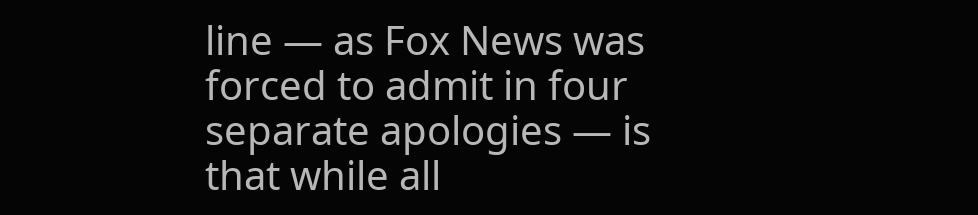line — as Fox News was forced to admit in four separate apologies — is that while all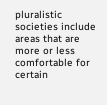pluralistic societies include areas that are more or less comfortable for certain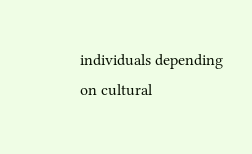individuals depending on cultural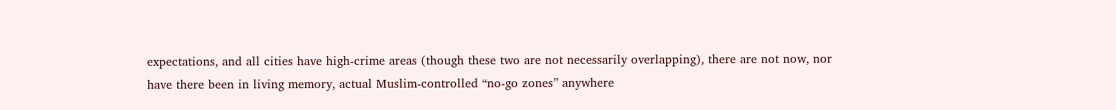expectations, and all cities have high-crime areas (though these two are not necessarily overlapping), there are not now, nor have there been in living memory, actual Muslim-controlled “no-go zones” anywhere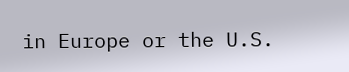in Europe or the U.S.